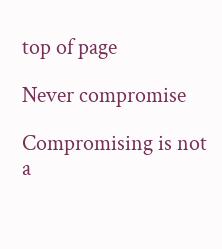top of page

Never compromise

Compromising is not a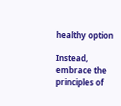healthy option

Instead, embrace the principles of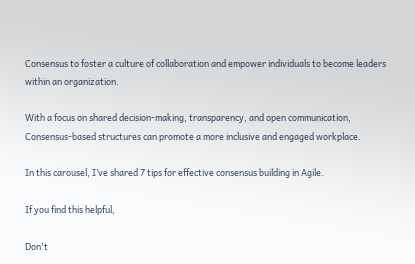Consensus to foster a culture of collaboration and empower individuals to become leaders within an organization.

With a focus on shared decision-making, transparency, and open communication, Consensus-based structures can promote a more inclusive and engaged workplace.

In this carousel, I’ve shared 7 tips for effective consensus building in Agile.

If you find this helpful,

Don't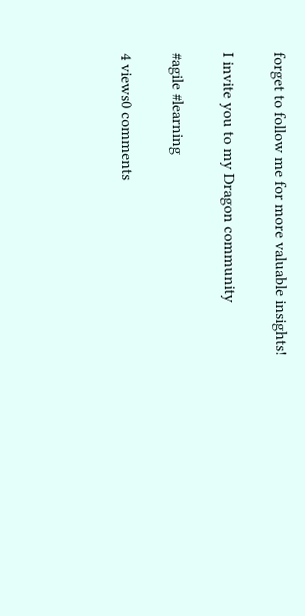forget to follow me for more valuable insights!

I invite you to my Dragon community

#agile #learning

4 views0 comments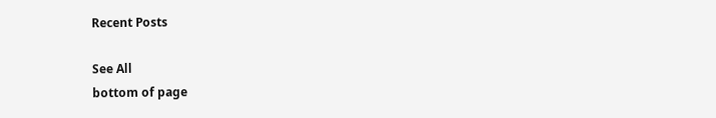Recent Posts

See All
bottom of page